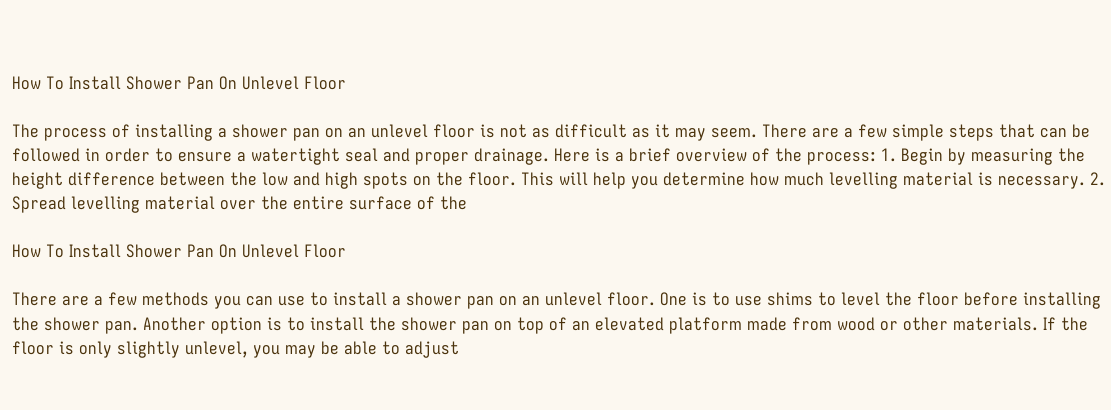How To Install Shower Pan On Unlevel Floor

The process of installing a shower pan on an unlevel floor is not as difficult as it may seem. There are a few simple steps that can be followed in order to ensure a watertight seal and proper drainage. Here is a brief overview of the process: 1. Begin by measuring the height difference between the low and high spots on the floor. This will help you determine how much levelling material is necessary. 2. Spread levelling material over the entire surface of the

How To Install Shower Pan On Unlevel Floor

There are a few methods you can use to install a shower pan on an unlevel floor. One is to use shims to level the floor before installing the shower pan. Another option is to install the shower pan on top of an elevated platform made from wood or other materials. If the floor is only slightly unlevel, you may be able to adjust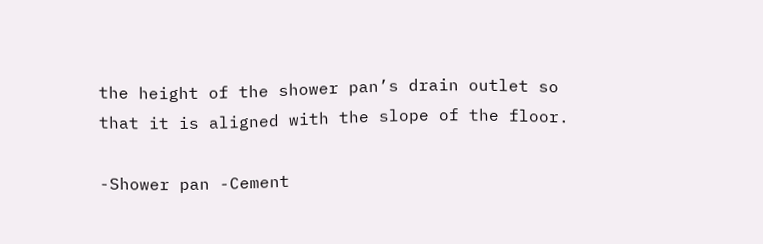the height of the shower pan’s drain outlet so that it is aligned with the slope of the floor.

-Shower pan -Cement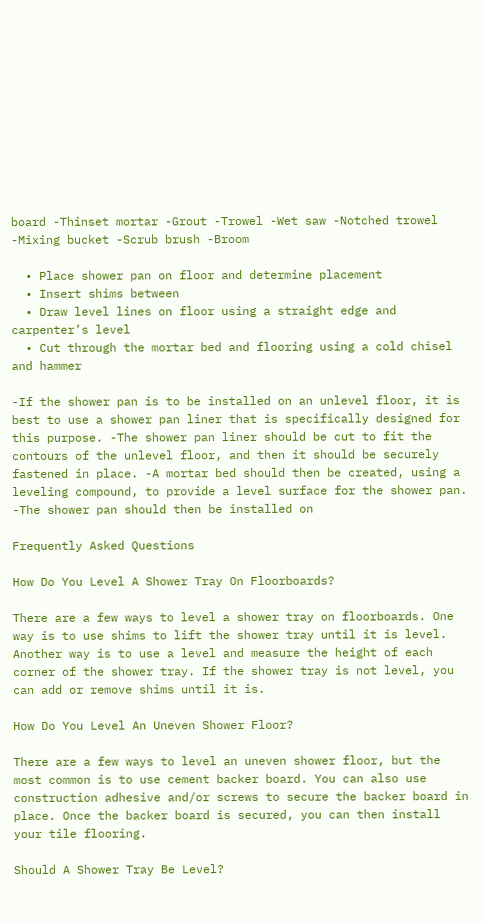board -Thinset mortar -Grout -Trowel -Wet saw -Notched trowel -Mixing bucket -Scrub brush -Broom

  • Place shower pan on floor and determine placement
  • Insert shims between
  • Draw level lines on floor using a straight edge and carpenter’s level
  • Cut through the mortar bed and flooring using a cold chisel and hammer

-If the shower pan is to be installed on an unlevel floor, it is best to use a shower pan liner that is specifically designed for this purpose. -The shower pan liner should be cut to fit the contours of the unlevel floor, and then it should be securely fastened in place. -A mortar bed should then be created, using a leveling compound, to provide a level surface for the shower pan. -The shower pan should then be installed on

Frequently Asked Questions

How Do You Level A Shower Tray On Floorboards?

There are a few ways to level a shower tray on floorboards. One way is to use shims to lift the shower tray until it is level. Another way is to use a level and measure the height of each corner of the shower tray. If the shower tray is not level, you can add or remove shims until it is.

How Do You Level An Uneven Shower Floor?

There are a few ways to level an uneven shower floor, but the most common is to use cement backer board. You can also use construction adhesive and/or screws to secure the backer board in place. Once the backer board is secured, you can then install your tile flooring.

Should A Shower Tray Be Level?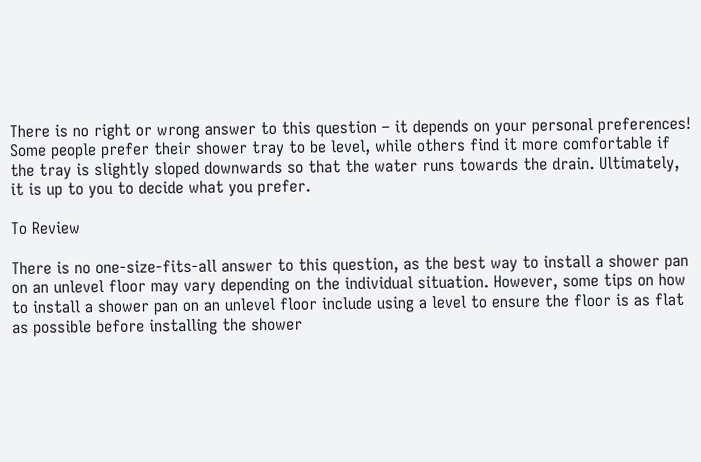There is no right or wrong answer to this question – it depends on your personal preferences! Some people prefer their shower tray to be level, while others find it more comfortable if the tray is slightly sloped downwards so that the water runs towards the drain. Ultimately, it is up to you to decide what you prefer.

To Review

There is no one-size-fits-all answer to this question, as the best way to install a shower pan on an unlevel floor may vary depending on the individual situation. However, some tips on how to install a shower pan on an unlevel floor include using a level to ensure the floor is as flat as possible before installing the shower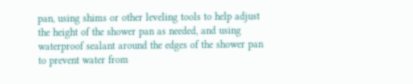pan, using shims or other leveling tools to help adjust the height of the shower pan as needed, and using waterproof sealant around the edges of the shower pan to prevent water from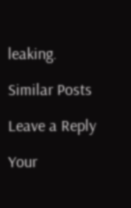leaking.

Similar Posts

Leave a Reply

Your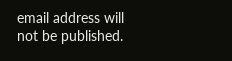email address will not be published.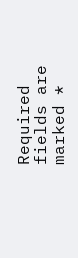Required fields are marked *